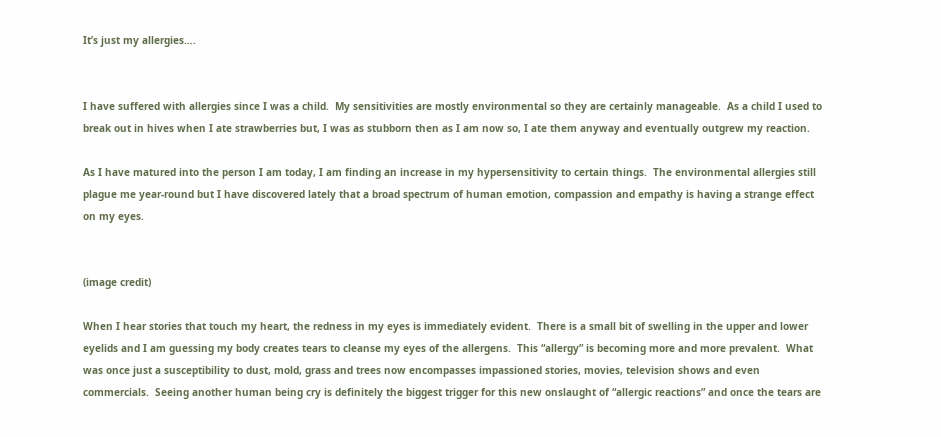It’s just my allergies….


I have suffered with allergies since I was a child.  My sensitivities are mostly environmental so they are certainly manageable.  As a child I used to break out in hives when I ate strawberries but, I was as stubborn then as I am now so, I ate them anyway and eventually outgrew my reaction.

As I have matured into the person I am today, I am finding an increase in my hypersensitivity to certain things.  The environmental allergies still plague me year-round but I have discovered lately that a broad spectrum of human emotion, compassion and empathy is having a strange effect on my eyes.


(image credit)

When I hear stories that touch my heart, the redness in my eyes is immediately evident.  There is a small bit of swelling in the upper and lower eyelids and I am guessing my body creates tears to cleanse my eyes of the allergens.  This “allergy” is becoming more and more prevalent.  What was once just a susceptibility to dust, mold, grass and trees now encompasses impassioned stories, movies, television shows and even commercials.  Seeing another human being cry is definitely the biggest trigger for this new onslaught of “allergic reactions” and once the tears are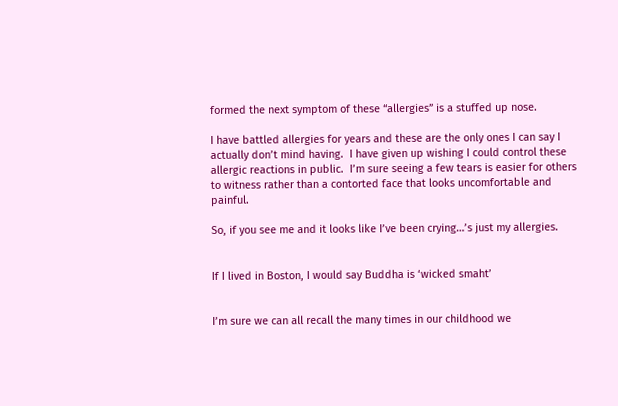formed the next symptom of these “allergies” is a stuffed up nose.

I have battled allergies for years and these are the only ones I can say I actually don’t mind having.  I have given up wishing I could control these allergic reactions in public.  I’m sure seeing a few tears is easier for others to witness rather than a contorted face that looks uncomfortable and painful.

So, if you see me and it looks like I’ve been crying…’s just my allergies.


If I lived in Boston, I would say Buddha is ‘wicked smaht’


I’m sure we can all recall the many times in our childhood we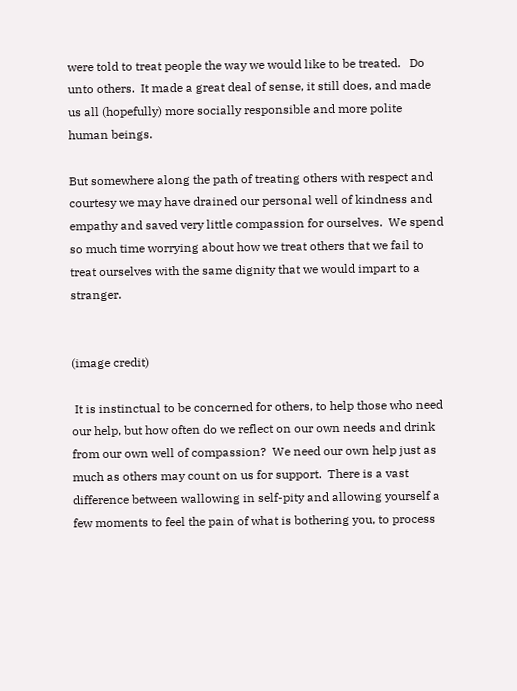were told to treat people the way we would like to be treated.   Do unto others.  It made a great deal of sense, it still does, and made us all (hopefully) more socially responsible and more polite human beings.

But somewhere along the path of treating others with respect and courtesy we may have drained our personal well of kindness and empathy and saved very little compassion for ourselves.  We spend so much time worrying about how we treat others that we fail to treat ourselves with the same dignity that we would impart to a stranger.


(image credit)

 It is instinctual to be concerned for others, to help those who need our help, but how often do we reflect on our own needs and drink from our own well of compassion?  We need our own help just as much as others may count on us for support.  There is a vast difference between wallowing in self-pity and allowing yourself a few moments to feel the pain of what is bothering you, to process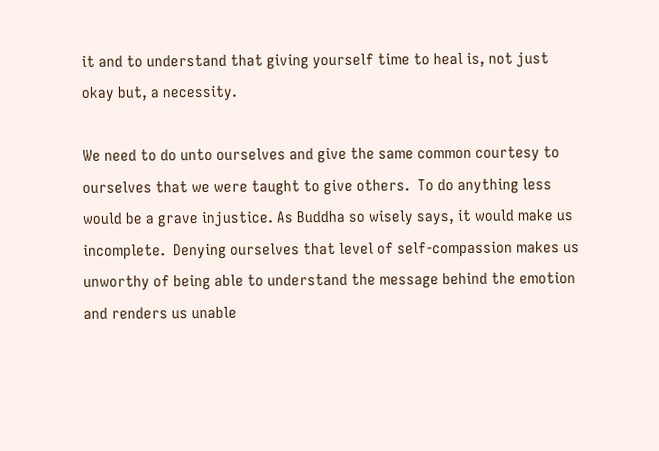it and to understand that giving yourself time to heal is, not just okay but, a necessity.

We need to do unto ourselves and give the same common courtesy to ourselves that we were taught to give others.  To do anything less would be a grave injustice. As Buddha so wisely says, it would make us incomplete.  Denying ourselves that level of self-compassion makes us unworthy of being able to understand the message behind the emotion and renders us unable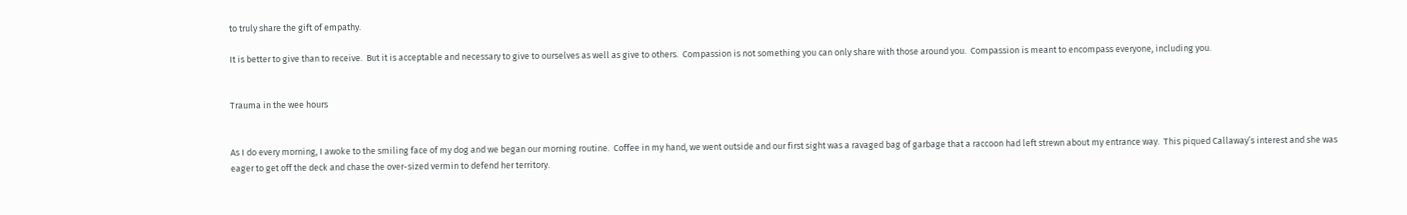to truly share the gift of empathy.

It is better to give than to receive.  But it is acceptable and necessary to give to ourselves as well as give to others.  Compassion is not something you can only share with those around you.  Compassion is meant to encompass everyone, including you.


Trauma in the wee hours


As I do every morning, I awoke to the smiling face of my dog and we began our morning routine.  Coffee in my hand, we went outside and our first sight was a ravaged bag of garbage that a raccoon had left strewn about my entrance way.  This piqued Callaway’s interest and she was eager to get off the deck and chase the over-sized vermin to defend her territory.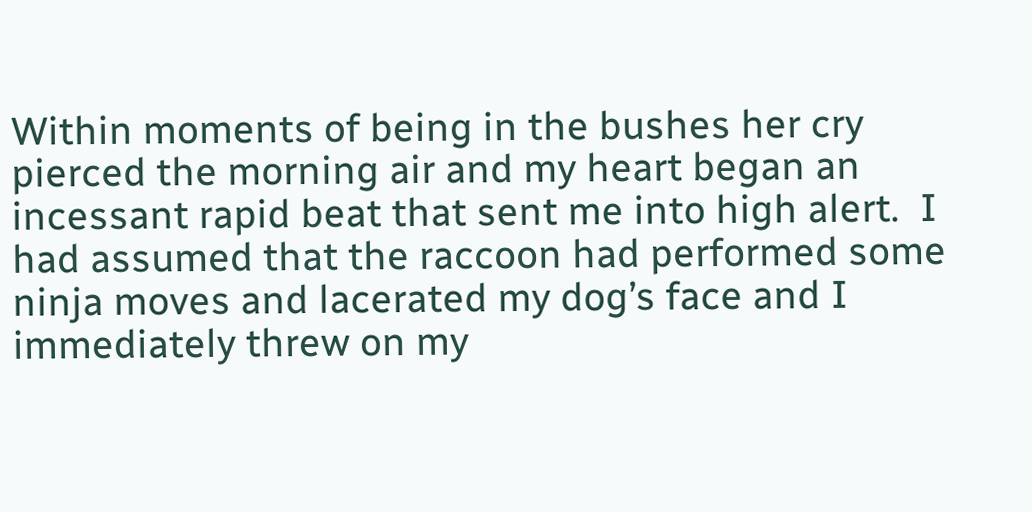Within moments of being in the bushes her cry pierced the morning air and my heart began an incessant rapid beat that sent me into high alert.  I had assumed that the raccoon had performed some ninja moves and lacerated my dog’s face and I immediately threw on my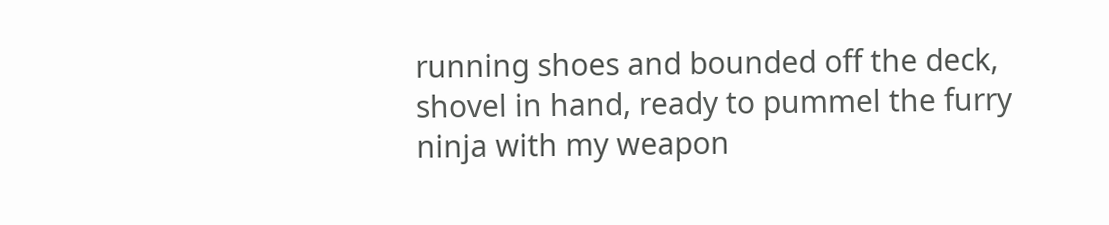running shoes and bounded off the deck, shovel in hand, ready to pummel the furry ninja with my weapon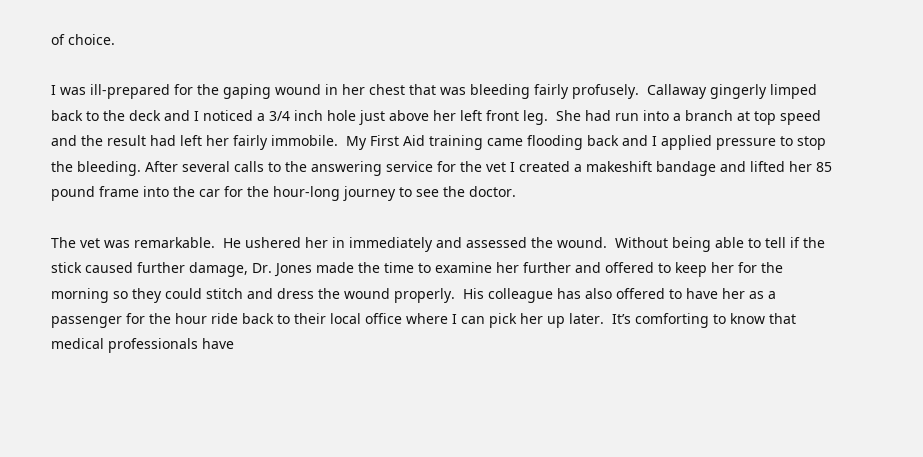of choice.

I was ill-prepared for the gaping wound in her chest that was bleeding fairly profusely.  Callaway gingerly limped back to the deck and I noticed a 3/4 inch hole just above her left front leg.  She had run into a branch at top speed and the result had left her fairly immobile.  My First Aid training came flooding back and I applied pressure to stop the bleeding. After several calls to the answering service for the vet I created a makeshift bandage and lifted her 85 pound frame into the car for the hour-long journey to see the doctor.

The vet was remarkable.  He ushered her in immediately and assessed the wound.  Without being able to tell if the stick caused further damage, Dr. Jones made the time to examine her further and offered to keep her for the morning so they could stitch and dress the wound properly.  His colleague has also offered to have her as a passenger for the hour ride back to their local office where I can pick her up later.  It’s comforting to know that medical professionals have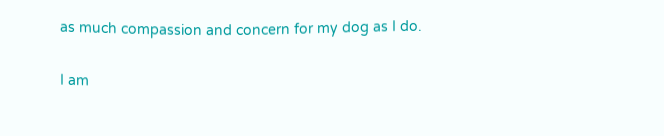as much compassion and concern for my dog as I do.

I am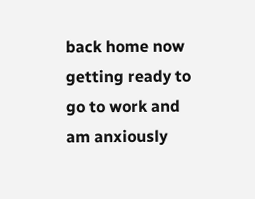back home now getting ready to go to work and am anxiously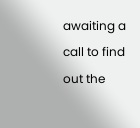awaiting a call to find out the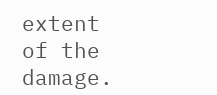extent of the damage.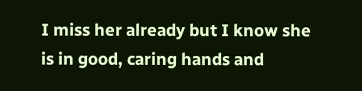I miss her already but I know she is in good, caring hands and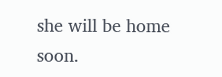she will be home soon.